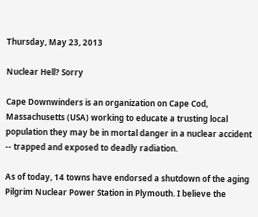Thursday, May 23, 2013

Nuclear Hell? Sorry

Cape Downwinders is an organization on Cape Cod, Massachusetts (USA) working to educate a trusting local population they may be in mortal danger in a nuclear accident -- trapped and exposed to deadly radiation.

As of today, 14 towns have endorsed a shutdown of the aging Pilgrim Nuclear Power Station in Plymouth. I believe the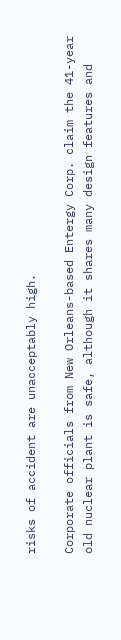risks of accident are unacceptably high.

Corporate officials from New Orleans-based Entergy Corp. claim the 41-year old nuclear plant is safe, although it shares many design features and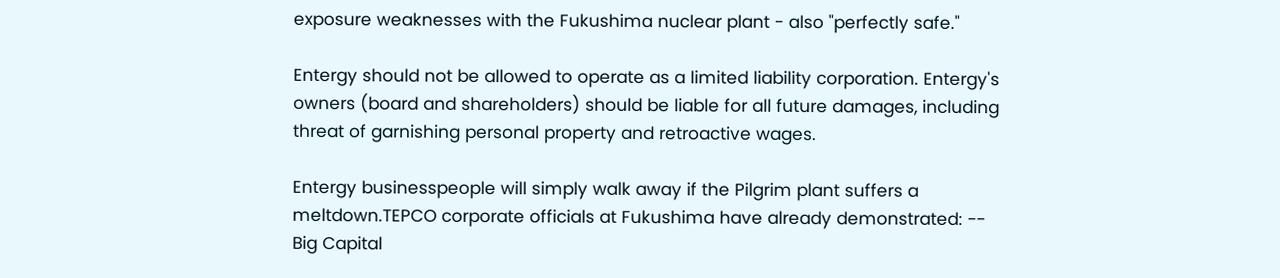exposure weaknesses with the Fukushima nuclear plant - also "perfectly safe."

Entergy should not be allowed to operate as a limited liability corporation. Entergy's owners (board and shareholders) should be liable for all future damages, including threat of garnishing personal property and retroactive wages.

Entergy businesspeople will simply walk away if the Pilgrim plant suffers a meltdown.TEPCO corporate officials at Fukushima have already demonstrated: -- Big Capital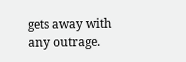gets away with any outrage.